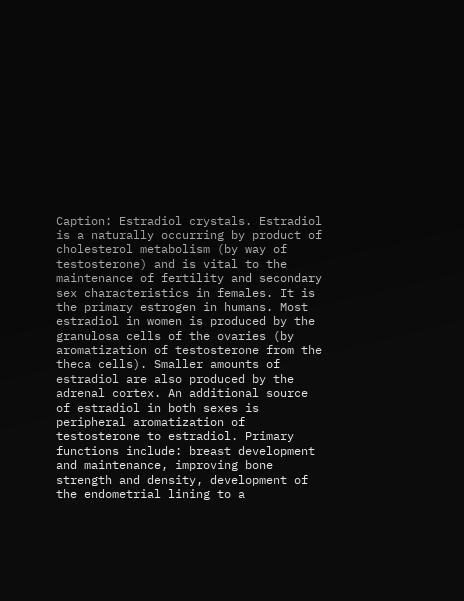Caption: Estradiol crystals. Estradiol is a naturally occurring by product of cholesterol metabolism (by way of testosterone) and is vital to the maintenance of fertility and secondary sex characteristics in females. It is the primary estrogen in humans. Most estradiol in women is produced by the granulosa cells of the ovaries (by aromatization of testosterone from the theca cells). Smaller amounts of estradiol are also produced by the adrenal cortex. An additional source of estradiol in both sexes is peripheral aromatization of testosterone to estradiol. Primary functions include: breast development and maintenance, improving bone strength and density, development of the endometrial lining to a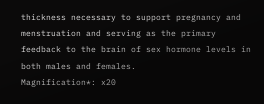thickness necessary to support pregnancy and menstruation and serving as the primary feedback to the brain of sex hormone levels in both males and females.
Magnification*: x20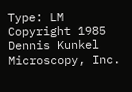Type: LM
Copyright 1985 Dennis Kunkel Microscopy, Inc.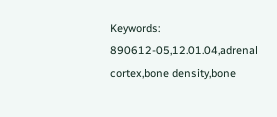Keywords: 890612-05,12.01.04,adrenal cortex,bone density,bone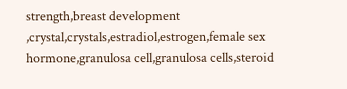strength,breast development ,crystal,crystals,estradiol,estrogen,female sex hormone,granulosa cell,granulosa cells,steroid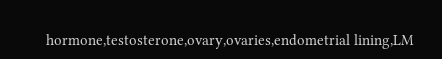hormone,testosterone,ovary,ovaries,endometrial lining,LM